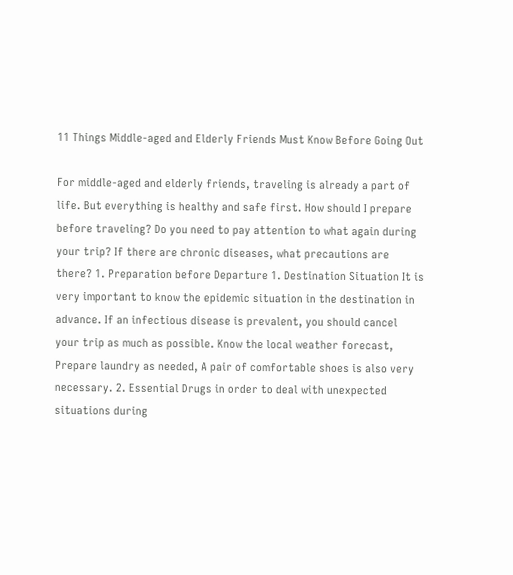11 Things Middle-aged and Elderly Friends Must Know Before Going Out

For middle-aged and elderly friends, traveling is already a part of life. But everything is healthy and safe first. How should I prepare before traveling? Do you need to pay attention to what again during your trip? If there are chronic diseases, what precautions are there? 1. Preparation before Departure 1. Destination Situation It is very important to know the epidemic situation in the destination in advance. If an infectious disease is prevalent, you should cancel your trip as much as possible. Know the local weather forecast, Prepare laundry as needed, A pair of comfortable shoes is also very necessary. 2. Essential Drugs in order to deal with unexpected situations during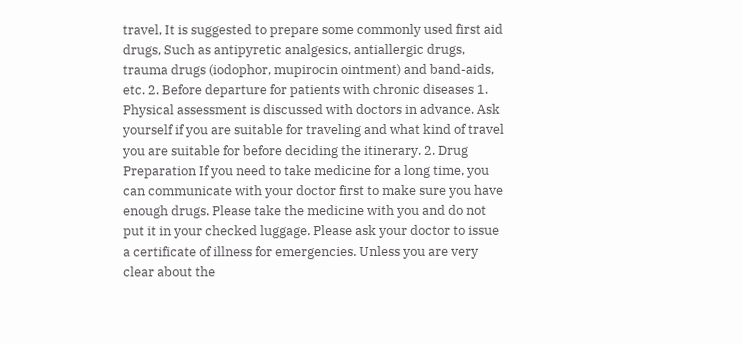travel, It is suggested to prepare some commonly used first aid drugs, Such as antipyretic analgesics, antiallergic drugs, trauma drugs (iodophor, mupirocin ointment) and band-aids, etc. 2. Before departure for patients with chronic diseases 1. Physical assessment is discussed with doctors in advance. Ask yourself if you are suitable for traveling and what kind of travel you are suitable for before deciding the itinerary. 2. Drug Preparation If you need to take medicine for a long time, you can communicate with your doctor first to make sure you have enough drugs. Please take the medicine with you and do not put it in your checked luggage. Please ask your doctor to issue a certificate of illness for emergencies. Unless you are very clear about the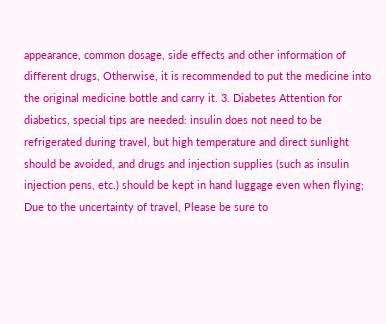appearance, common dosage, side effects and other information of different drugs, Otherwise, it is recommended to put the medicine into the original medicine bottle and carry it. 3. Diabetes Attention for diabetics, special tips are needed: insulin does not need to be refrigerated during travel, but high temperature and direct sunlight should be avoided, and drugs and injection supplies (such as insulin injection pens, etc.) should be kept in hand luggage even when flying; Due to the uncertainty of travel, Please be sure to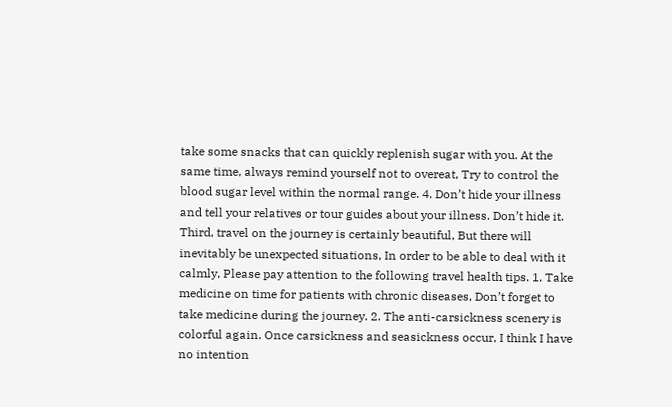take some snacks that can quickly replenish sugar with you. At the same time, always remind yourself not to overeat, Try to control the blood sugar level within the normal range. 4. Don’t hide your illness and tell your relatives or tour guides about your illness. Don’t hide it. Third, travel on the journey is certainly beautiful, But there will inevitably be unexpected situations, In order to be able to deal with it calmly, Please pay attention to the following travel health tips. 1. Take medicine on time for patients with chronic diseases, Don’t forget to take medicine during the journey. 2. The anti-carsickness scenery is colorful again. Once carsickness and seasickness occur, I think I have no intention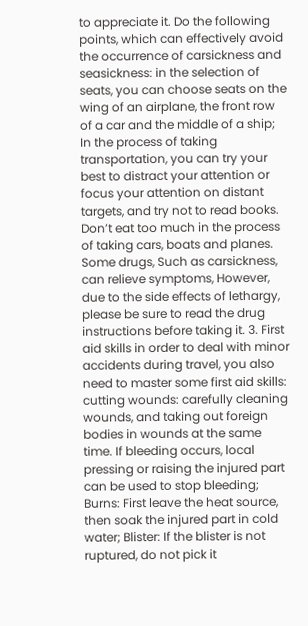to appreciate it. Do the following points, which can effectively avoid the occurrence of carsickness and seasickness: in the selection of seats, you can choose seats on the wing of an airplane, the front row of a car and the middle of a ship; In the process of taking transportation, you can try your best to distract your attention or focus your attention on distant targets, and try not to read books. Don’t eat too much in the process of taking cars, boats and planes. Some drugs, Such as carsickness, can relieve symptoms, However, due to the side effects of lethargy, please be sure to read the drug instructions before taking it. 3. First aid skills in order to deal with minor accidents during travel, you also need to master some first aid skills: cutting wounds: carefully cleaning wounds, and taking out foreign bodies in wounds at the same time. If bleeding occurs, local pressing or raising the injured part can be used to stop bleeding; Burns: First leave the heat source, then soak the injured part in cold water; Blister: If the blister is not ruptured, do not pick it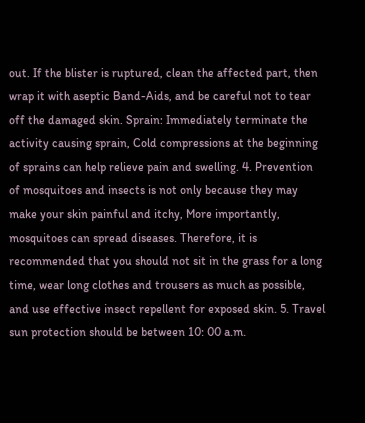out. If the blister is ruptured, clean the affected part, then wrap it with aseptic Band-Aids, and be careful not to tear off the damaged skin. Sprain: Immediately terminate the activity causing sprain, Cold compressions at the beginning of sprains can help relieve pain and swelling. 4. Prevention of mosquitoes and insects is not only because they may make your skin painful and itchy, More importantly, mosquitoes can spread diseases. Therefore, it is recommended that you should not sit in the grass for a long time, wear long clothes and trousers as much as possible, and use effective insect repellent for exposed skin. 5. Travel sun protection should be between 10: 00 a.m.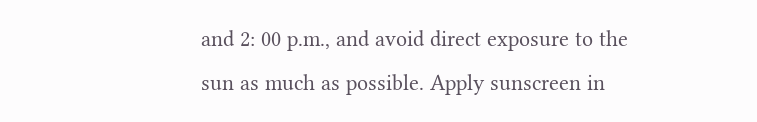and 2: 00 p.m., and avoid direct exposure to the sun as much as possible. Apply sunscreen in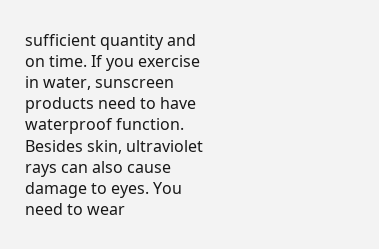sufficient quantity and on time. If you exercise in water, sunscreen products need to have waterproof function. Besides skin, ultraviolet rays can also cause damage to eyes. You need to wear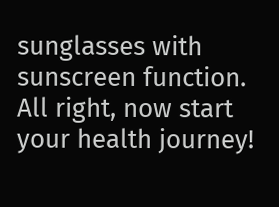sunglasses with sunscreen function. All right, now start your health journey!